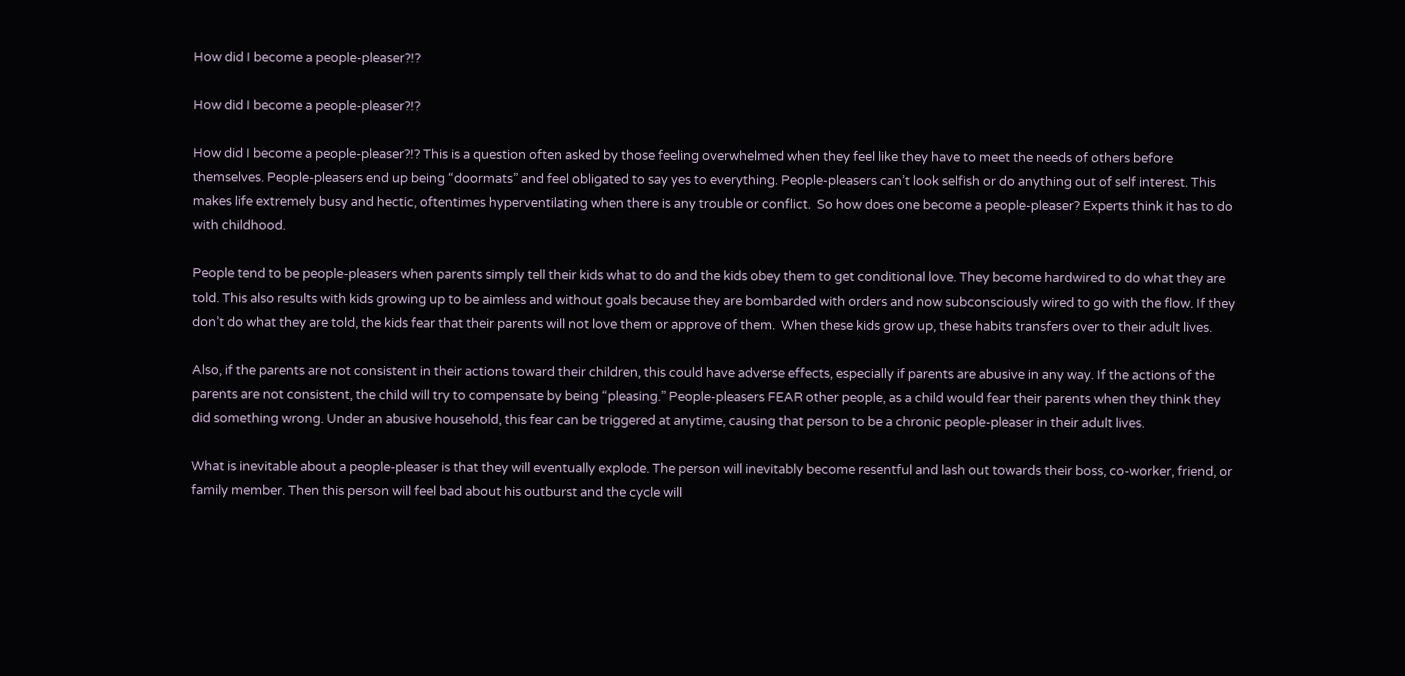How did I become a people-pleaser?!?

How did I become a people-pleaser?!?

How did I become a people-pleaser?!? This is a question often asked by those feeling overwhelmed when they feel like they have to meet the needs of others before themselves. People-pleasers end up being “doormats” and feel obligated to say yes to everything. People-pleasers can’t look selfish or do anything out of self interest. This makes life extremely busy and hectic, oftentimes hyperventilating when there is any trouble or conflict.  So how does one become a people-pleaser? Experts think it has to do with childhood.

People tend to be people-pleasers when parents simply tell their kids what to do and the kids obey them to get conditional love. They become hardwired to do what they are told. This also results with kids growing up to be aimless and without goals because they are bombarded with orders and now subconsciously wired to go with the flow. If they don’t do what they are told, the kids fear that their parents will not love them or approve of them.  When these kids grow up, these habits transfers over to their adult lives.

Also, if the parents are not consistent in their actions toward their children, this could have adverse effects, especially if parents are abusive in any way. If the actions of the parents are not consistent, the child will try to compensate by being “pleasing.” People-pleasers FEAR other people, as a child would fear their parents when they think they did something wrong. Under an abusive household, this fear can be triggered at anytime, causing that person to be a chronic people-pleaser in their adult lives.

What is inevitable about a people-pleaser is that they will eventually explode. The person will inevitably become resentful and lash out towards their boss, co-worker, friend, or family member. Then this person will feel bad about his outburst and the cycle will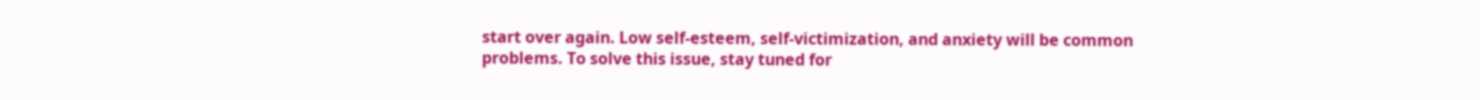start over again. Low self-esteem, self-victimization, and anxiety will be common problems. To solve this issue, stay tuned for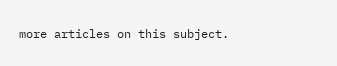more articles on this subject.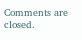Comments are closed.